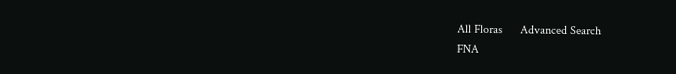All Floras      Advanced Search
FNA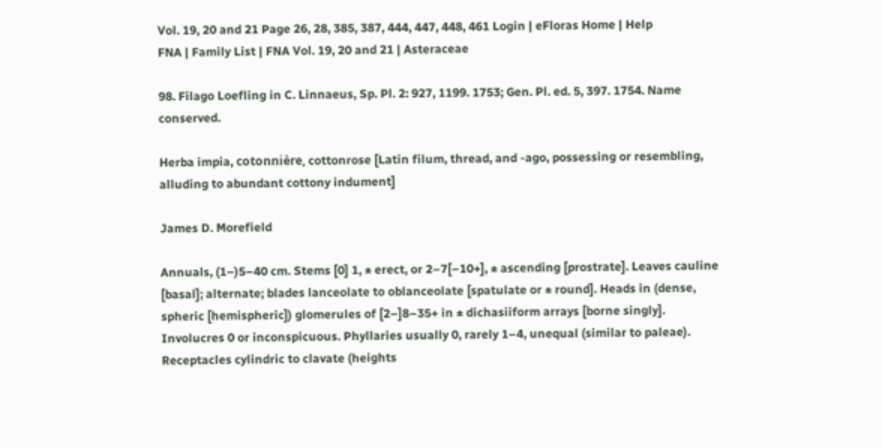Vol. 19, 20 and 21 Page 26, 28, 385, 387, 444, 447, 448, 461 Login | eFloras Home | Help
FNA | Family List | FNA Vol. 19, 20 and 21 | Asteraceae

98. Filago Loefling in C. Linnaeus, Sp. Pl. 2: 927, 1199. 1753; Gen. Pl. ed. 5, 397. 1754. Name conserved.

Herba impia, cotonnière, cottonrose [Latin filum, thread, and -ago, possessing or resembling, alluding to abundant cottony indument]

James D. Morefield

Annuals, (1–)5–40 cm. Stems [0] 1, ± erect, or 2–7[–10+], ± ascending [prostrate]. Leaves cauline [basal]; alternate; blades lanceolate to oblanceolate [spatulate or ± round]. Heads in (dense, spheric [hemispheric]) glomerules of [2–]8–35+ in ± dichasiiform arrays [borne singly]. Involucres 0 or inconspicuous. Phyllaries usually 0, rarely 1–4, unequal (similar to paleae). Receptacles cylindric to clavate (heights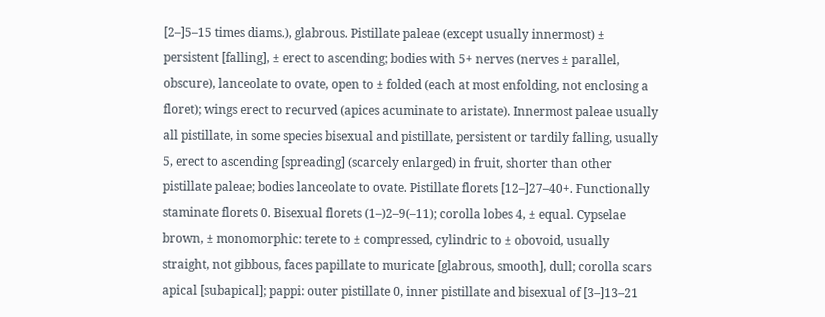[2–]5–15 times diams.), glabrous. Pistillate paleae (except usually innermost) ± persistent [falling], ± erect to ascending; bodies with 5+ nerves (nerves ± parallel, obscure), lanceolate to ovate, open to ± folded (each at most enfolding, not enclosing a floret); wings erect to recurved (apices acuminate to aristate). Innermost paleae usually all pistillate, in some species bisexual and pistillate, persistent or tardily falling, usually 5, erect to ascending [spreading] (scarcely enlarged) in fruit, shorter than other pistillate paleae; bodies lanceolate to ovate. Pistillate florets [12–]27–40+. Functionally staminate florets 0. Bisexual florets (1–)2–9(–11); corolla lobes 4, ± equal. Cypselae brown, ± monomorphic: terete to ± compressed, cylindric to ± obovoid, usually straight, not gibbous, faces papillate to muricate [glabrous, smooth], dull; corolla scars apical [subapical]; pappi: outer pistillate 0, inner pistillate and bisexual of [3–]13–21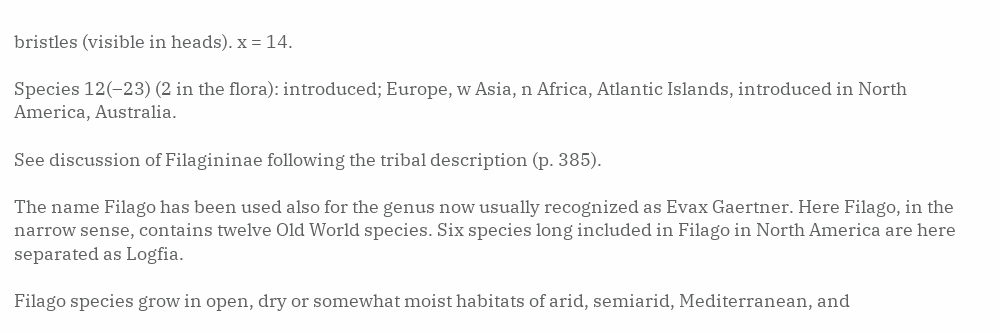bristles (visible in heads). x = 14.

Species 12(–23) (2 in the flora): introduced; Europe, w Asia, n Africa, Atlantic Islands, introduced in North America, Australia.

See discussion of Filagininae following the tribal description (p. 385).

The name Filago has been used also for the genus now usually recognized as Evax Gaertner. Here Filago, in the narrow sense, contains twelve Old World species. Six species long included in Filago in North America are here separated as Logfia.

Filago species grow in open, dry or somewhat moist habitats of arid, semiarid, Mediterranean, and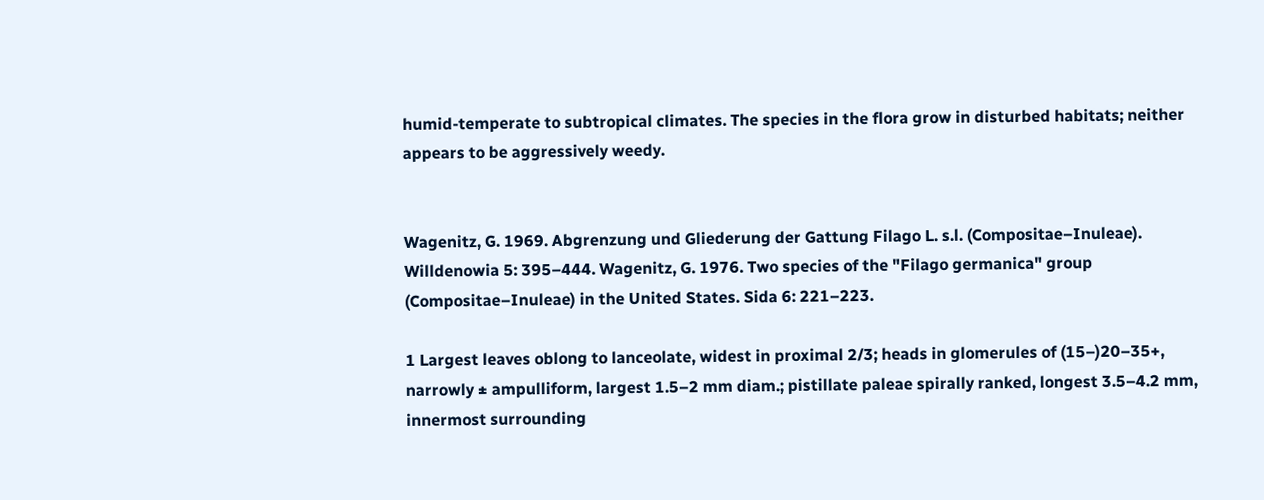humid-temperate to subtropical climates. The species in the flora grow in disturbed habitats; neither appears to be aggressively weedy.


Wagenitz, G. 1969. Abgrenzung und Gliederung der Gattung Filago L. s.l. (Compositae–Inuleae). Willdenowia 5: 395–444. Wagenitz, G. 1976. Two species of the "Filago germanica" group (Compositae–Inuleae) in the United States. Sida 6: 221–223.

1 Largest leaves oblong to lanceolate, widest in proximal 2/3; heads in glomerules of (15–)20–35+, narrowly ± ampulliform, largest 1.5–2 mm diam.; pistillate paleae spirally ranked, longest 3.5–4.2 mm, innermost surrounding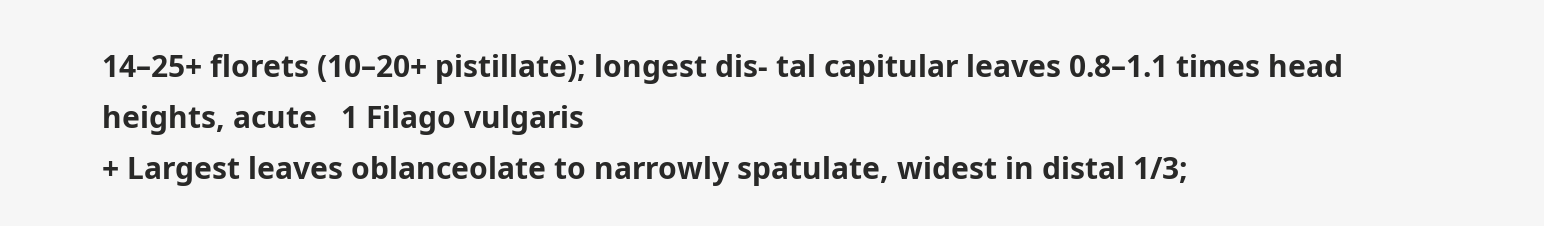14–25+ florets (10–20+ pistillate); longest dis- tal capitular leaves 0.8–1.1 times head heights, acute   1 Filago vulgaris
+ Largest leaves oblanceolate to narrowly spatulate, widest in distal 1/3;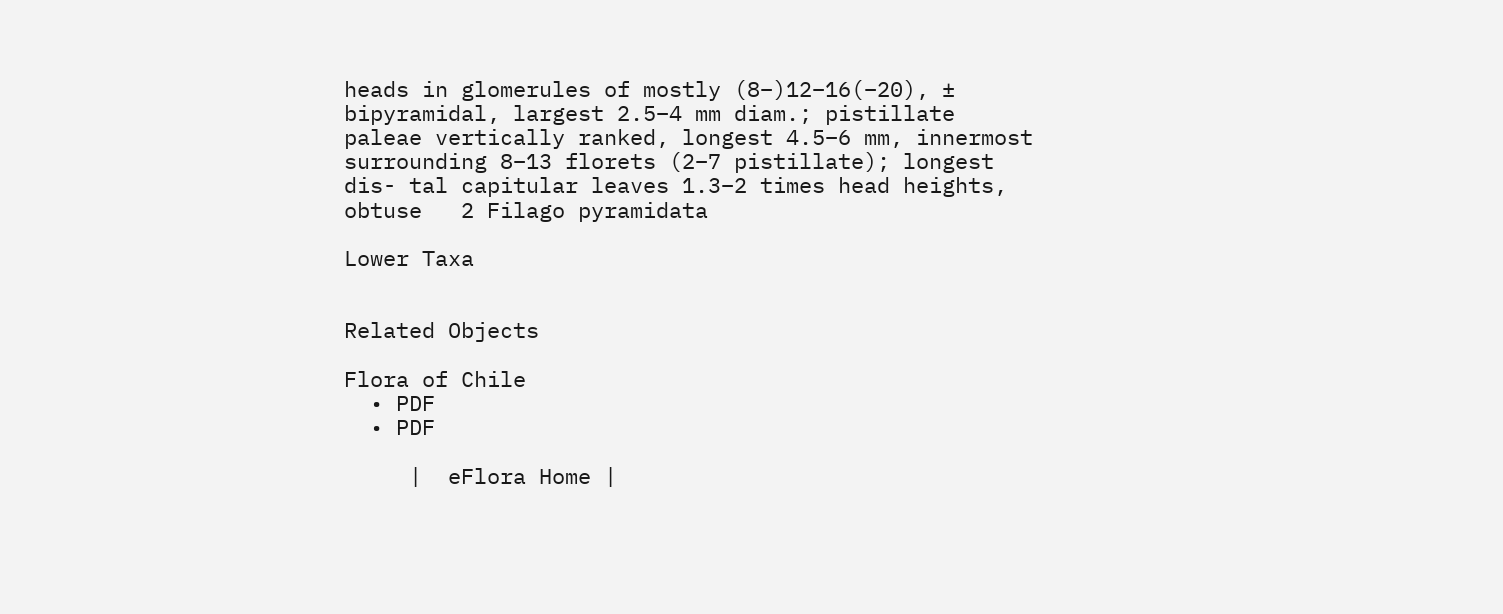heads in glomerules of mostly (8–)12–16(–20), ± bipyramidal, largest 2.5–4 mm diam.; pistillate paleae vertically ranked, longest 4.5–6 mm, innermost surrounding 8–13 florets (2–7 pistillate); longest dis- tal capitular leaves 1.3–2 times head heights, obtuse   2 Filago pyramidata

Lower Taxa


Related Objects

Flora of Chile
  • PDF
  • PDF

     |  eFlora Home |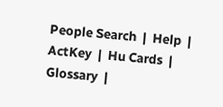People Search  |  Help  |  ActKey  |  Hu Cards  |  Glossary  |